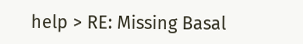help > RE: Missing Basal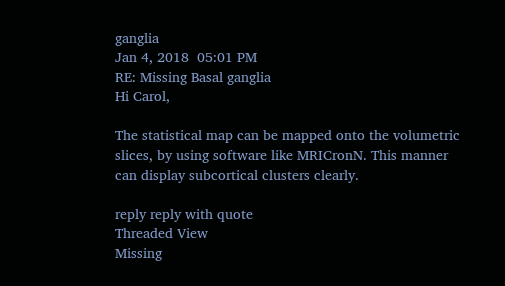ganglia
Jan 4, 2018  05:01 PM
RE: Missing Basal ganglia
Hi Carol,

The statistical map can be mapped onto the volumetric slices, by using software like MRICronN. This manner can display subcortical clusters clearly.

reply reply with quote
Threaded View
Missing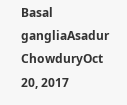Basal gangliaAsadur ChowduryOct 20, 2017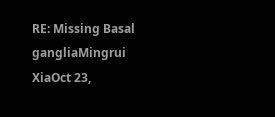RE: Missing Basal gangliaMingrui XiaOct 23,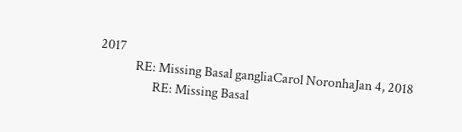2017
            RE: Missing Basal gangliaCarol NoronhaJan 4, 2018
                  RE: Missing Basal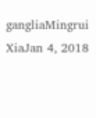gangliaMingrui XiaJan 4, 2018